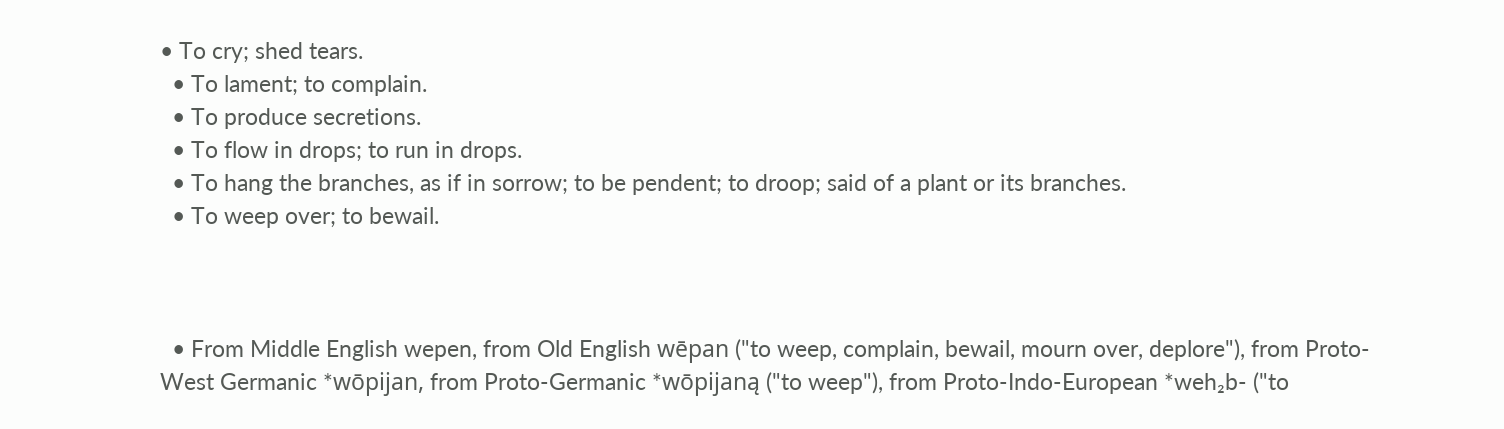• To cry; shed tears.
  • To lament; to complain.
  • To produce secretions.
  • To flow in drops; to run in drops.
  • To hang the branches, as if in sorrow; to be pendent; to droop; said of a plant or its branches.
  • To weep over; to bewail.



  • From Middle English wepen, from Old English wēpan ("to weep, complain, bewail, mourn over, deplore"), from Proto-West Germanic *wōpijan, from Proto-Germanic *wōpijaną ("to weep"), from Proto-Indo-European *weh₂b- ("to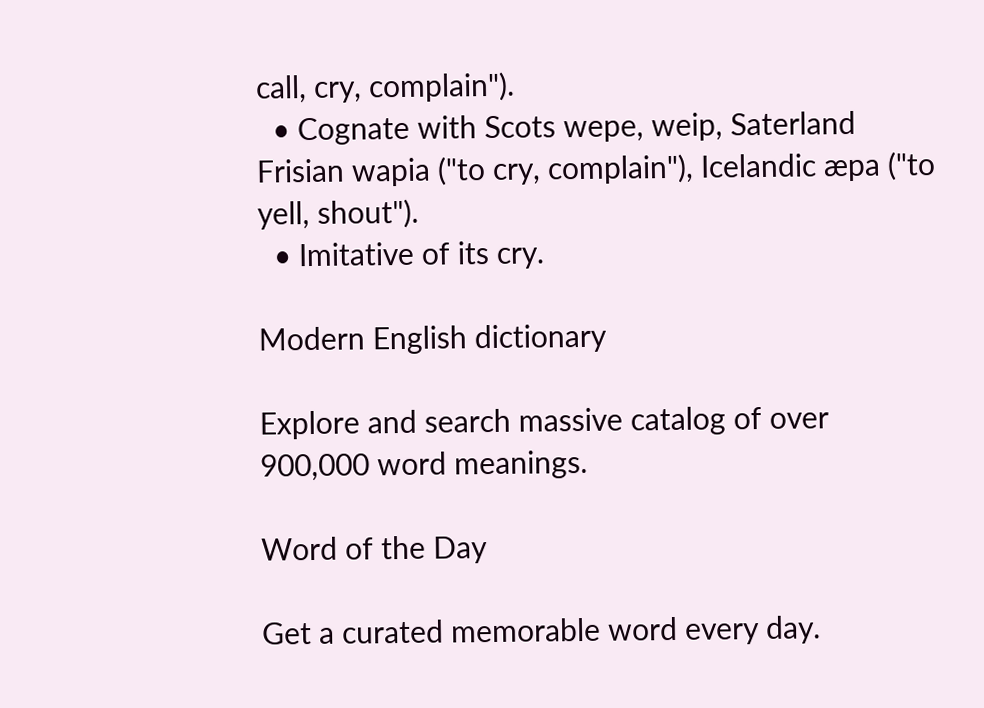call, cry, complain").
  • Cognate with Scots wepe, weip, Saterland Frisian wapia ("to cry, complain"), Icelandic æpa ("to yell, shout").
  • Imitative of its cry.

Modern English dictionary

Explore and search massive catalog of over 900,000 word meanings.

Word of the Day

Get a curated memorable word every day.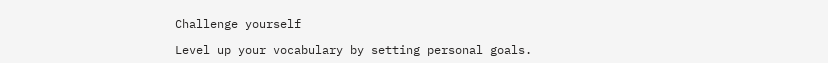Challenge yourself

Level up your vocabulary by setting personal goals.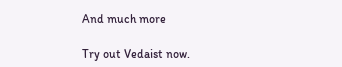And much more

Try out Vedaist now.